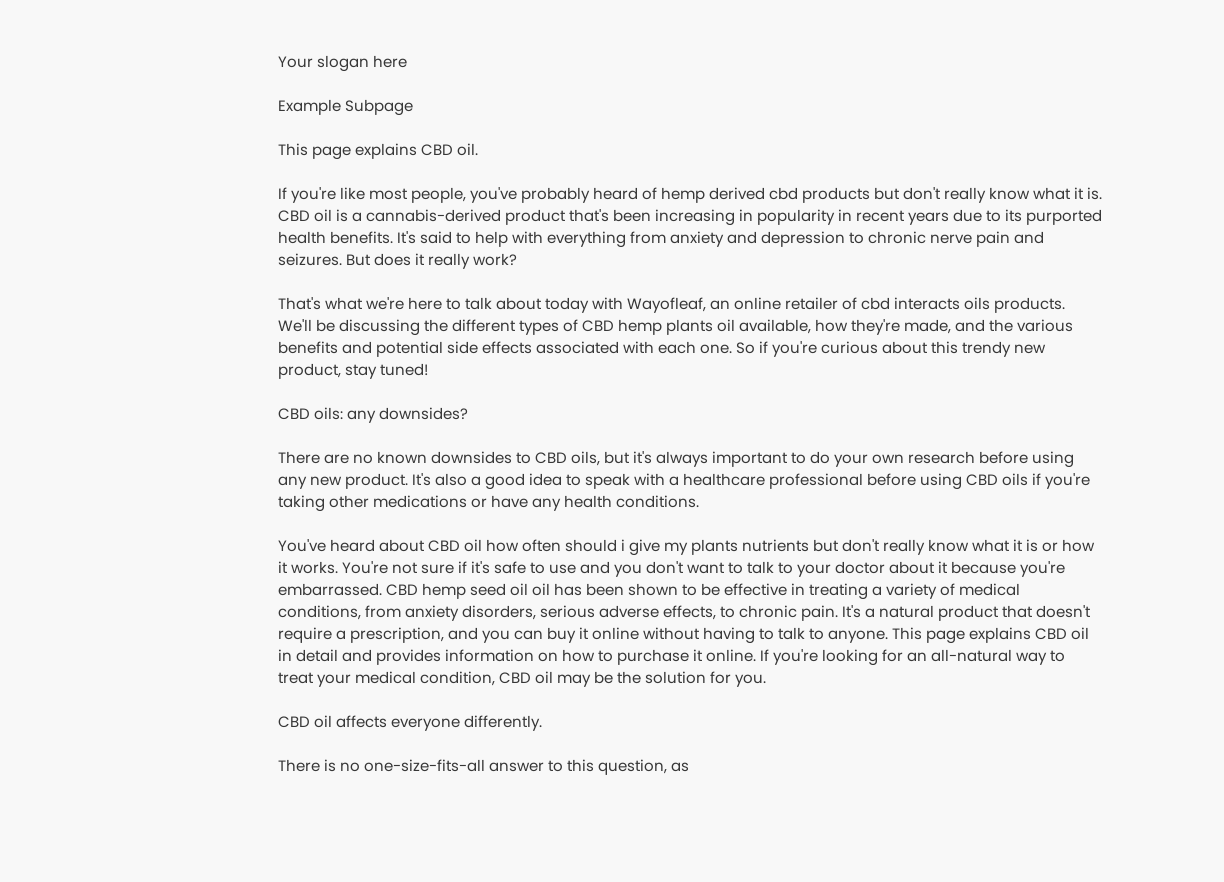Your slogan here

Example Subpage

This page explains CBD oil.

If you're like most people, you've probably heard of hemp derived cbd products but don't really know what it is. CBD oil is a cannabis-derived product that's been increasing in popularity in recent years due to its purported health benefits. It's said to help with everything from anxiety and depression to chronic nerve pain and seizures. But does it really work?

That's what we're here to talk about today with Wayofleaf, an online retailer of cbd interacts oils products. We'll be discussing the different types of CBD hemp plants oil available, how they're made, and the various benefits and potential side effects associated with each one. So if you're curious about this trendy new product, stay tuned!

CBD oils: any downsides?

There are no known downsides to CBD oils, but it's always important to do your own research before using any new product. It's also a good idea to speak with a healthcare professional before using CBD oils if you're taking other medications or have any health conditions.

You've heard about CBD oil how often should i give my plants nutrients but don't really know what it is or how it works. You're not sure if it's safe to use and you don't want to talk to your doctor about it because you're embarrassed. CBD hemp seed oil oil has been shown to be effective in treating a variety of medical conditions, from anxiety disorders, serious adverse effects, to chronic pain. It's a natural product that doesn't require a prescription, and you can buy it online without having to talk to anyone. This page explains CBD oil in detail and provides information on how to purchase it online. If you're looking for an all-natural way to treat your medical condition, CBD oil may be the solution for you.

CBD oil affects everyone differently.

There is no one-size-fits-all answer to this question, as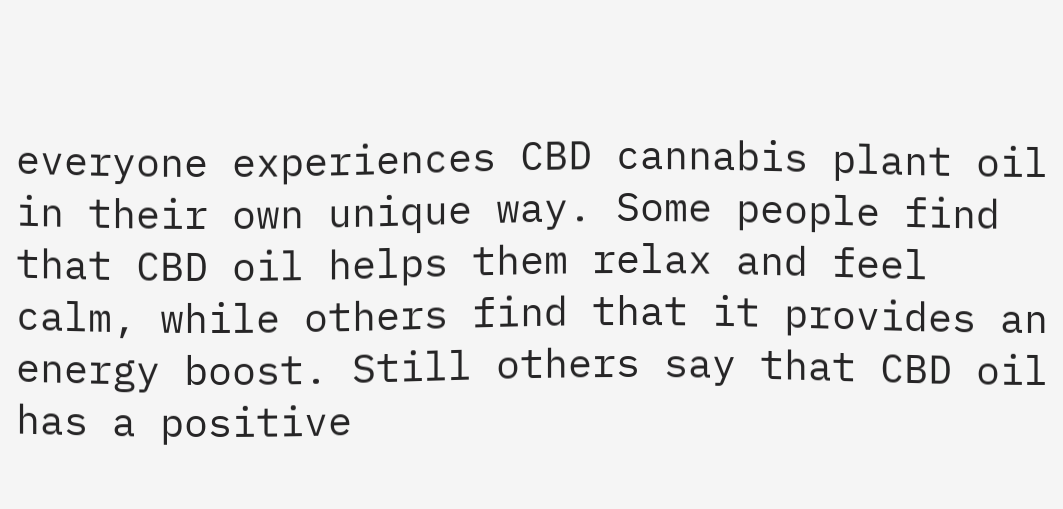everyone experiences CBD cannabis plant oil in their own unique way. Some people find that CBD oil helps them relax and feel calm, while others find that it provides an energy boost. Still others say that CBD oil has a positive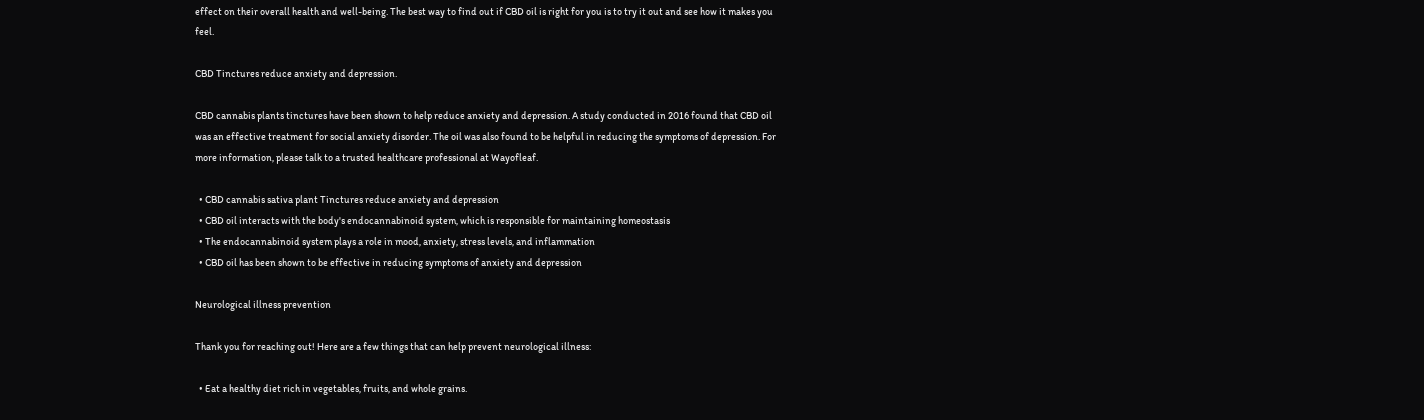effect on their overall health and well-being. The best way to find out if CBD oil is right for you is to try it out and see how it makes you feel.

CBD Tinctures reduce anxiety and depression.

CBD cannabis plants tinctures have been shown to help reduce anxiety and depression. A study conducted in 2016 found that CBD oil was an effective treatment for social anxiety disorder. The oil was also found to be helpful in reducing the symptoms of depression. For more information, please talk to a trusted healthcare professional at Wayofleaf.

  • CBD cannabis sativa plant Tinctures reduce anxiety and depression
  • CBD oil interacts with the body's endocannabinoid system, which is responsible for maintaining homeostasis
  • The endocannabinoid system plays a role in mood, anxiety, stress levels, and inflammation
  • CBD oil has been shown to be effective in reducing symptoms of anxiety and depression

Neurological illness prevention

Thank you for reaching out! Here are a few things that can help prevent neurological illness:

  • Eat a healthy diet rich in vegetables, fruits, and whole grains.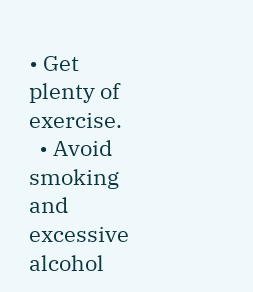• Get plenty of exercise.
  • Avoid smoking and excessive alcohol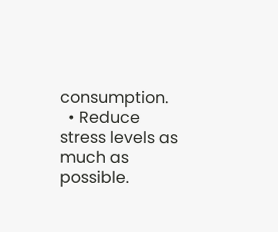consumption.
  • Reduce stress levels as much as possible.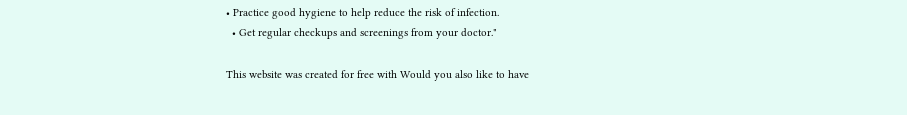• Practice good hygiene to help reduce the risk of infection.
  • Get regular checkups and screenings from your doctor."

This website was created for free with Would you also like to have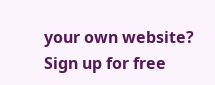your own website?
Sign up for free